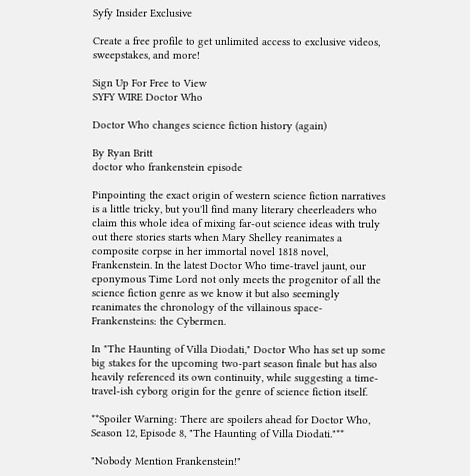Syfy Insider Exclusive

Create a free profile to get unlimited access to exclusive videos, sweepstakes, and more!

Sign Up For Free to View
SYFY WIRE Doctor Who

Doctor Who changes science fiction history (again)

By Ryan Britt
doctor who frankenstein episode

Pinpointing the exact origin of western science fiction narratives is a little tricky, but you'll find many literary cheerleaders who claim this whole idea of mixing far-out science ideas with truly out there stories starts when Mary Shelley reanimates a composite corpse in her immortal novel 1818 novel, Frankenstein. In the latest Doctor Who time-travel jaunt, our eponymous Time Lord not only meets the progenitor of all the science fiction genre as we know it but also seemingly reanimates the chronology of the villainous space-Frankensteins: the Cybermen.

In "The Haunting of Villa Diodati," Doctor Who has set up some big stakes for the upcoming two-part season finale but has also heavily referenced its own continuity, while suggesting a time-travel-ish cyborg origin for the genre of science fiction itself.

**Spoiler Warning: There are spoilers ahead for Doctor Who, Season 12, Episode 8, "The Haunting of Villa Diodati."**

"Nobody Mention Frankenstein!"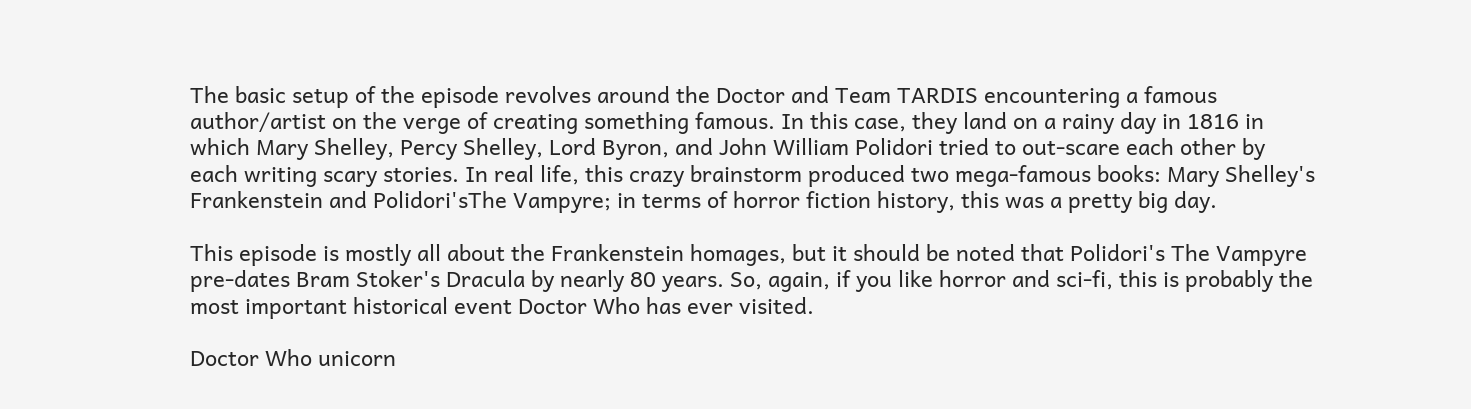The basic setup of the episode revolves around the Doctor and Team TARDIS encountering a famous author/artist on the verge of creating something famous. In this case, they land on a rainy day in 1816 in which Mary Shelley, Percy Shelley, Lord Byron, and John William Polidori tried to out-scare each other by each writing scary stories. In real life, this crazy brainstorm produced two mega-famous books: Mary Shelley's Frankenstein and Polidori'sThe Vampyre; in terms of horror fiction history, this was a pretty big day.

This episode is mostly all about the Frankenstein homages, but it should be noted that Polidori's The Vampyre pre-dates Bram Stoker's Dracula by nearly 80 years. So, again, if you like horror and sci-fi, this is probably the most important historical event Doctor Who has ever visited.

Doctor Who unicorn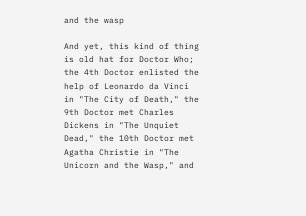and the wasp

And yet, this kind of thing is old hat for Doctor Who; the 4th Doctor enlisted the help of Leonardo da Vinci in "The City of Death," the 9th Doctor met Charles Dickens in "The Unquiet Dead," the 10th Doctor met Agatha Christie in "The Unicorn and the Wasp," and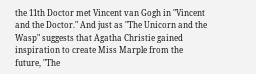the 11th Doctor met Vincent van Gogh in "Vincent and the Doctor." And just as "The Unicorn and the Wasp" suggests that Agatha Christie gained inspiration to create Miss Marple from the future, "The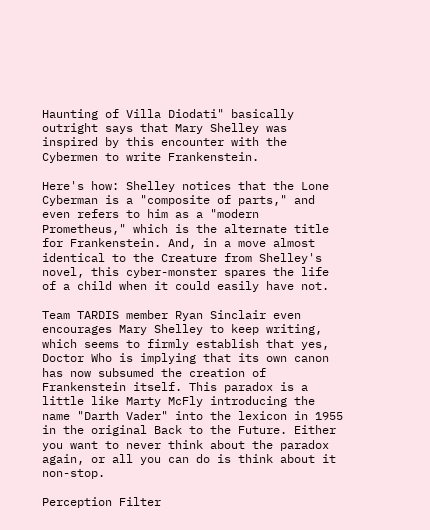Haunting of Villa Diodati" basically outright says that Mary Shelley was inspired by this encounter with the Cybermen to write Frankenstein.

Here's how: Shelley notices that the Lone Cyberman is a "composite of parts," and even refers to him as a "modern Prometheus," which is the alternate title for Frankenstein. And, in a move almost identical to the Creature from Shelley's novel, this cyber-monster spares the life of a child when it could easily have not.

Team TARDIS member Ryan Sinclair even encourages Mary Shelley to keep writing, which seems to firmly establish that yes, Doctor Who is implying that its own canon has now subsumed the creation of Frankenstein itself. This paradox is a little like Marty McFly introducing the name "Darth Vader" into the lexicon in 1955 in the original Back to the Future. Either you want to never think about the paradox again, or all you can do is think about it non-stop.

Perception Filter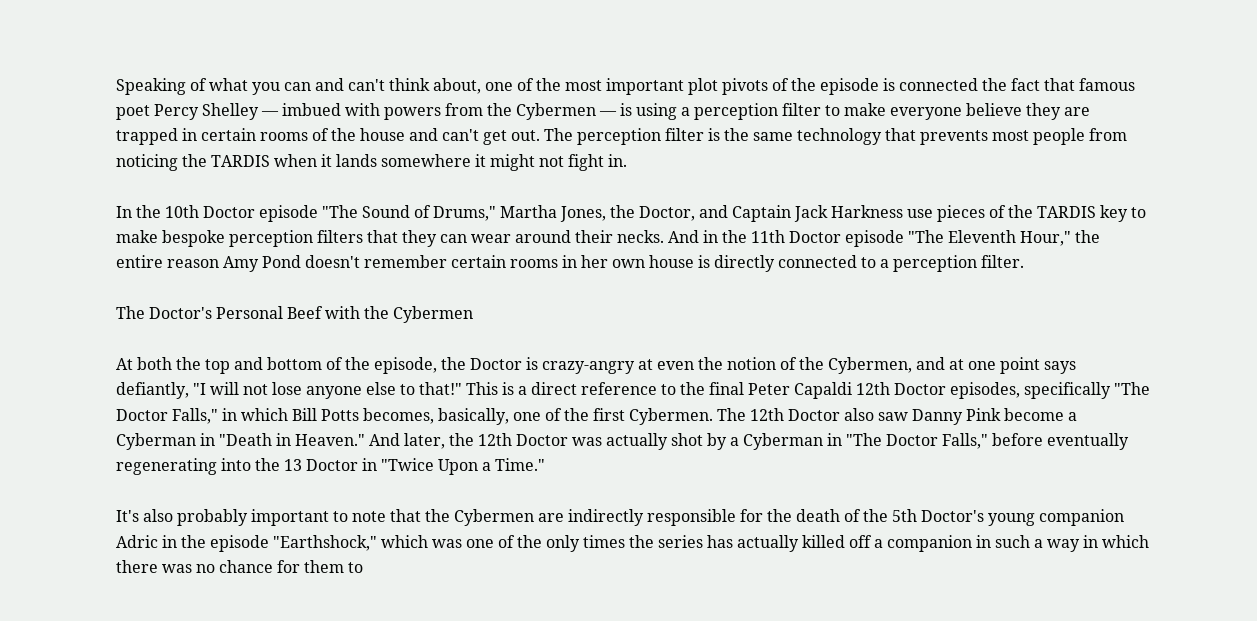Speaking of what you can and can't think about, one of the most important plot pivots of the episode is connected the fact that famous poet Percy Shelley — imbued with powers from the Cybermen — is using a perception filter to make everyone believe they are trapped in certain rooms of the house and can't get out. The perception filter is the same technology that prevents most people from noticing the TARDIS when it lands somewhere it might not fight in.

In the 10th Doctor episode "The Sound of Drums," Martha Jones, the Doctor, and Captain Jack Harkness use pieces of the TARDIS key to make bespoke perception filters that they can wear around their necks. And in the 11th Doctor episode "The Eleventh Hour," the entire reason Amy Pond doesn't remember certain rooms in her own house is directly connected to a perception filter.

The Doctor's Personal Beef with the Cybermen

At both the top and bottom of the episode, the Doctor is crazy-angry at even the notion of the Cybermen, and at one point says defiantly, "I will not lose anyone else to that!" This is a direct reference to the final Peter Capaldi 12th Doctor episodes, specifically "The Doctor Falls," in which Bill Potts becomes, basically, one of the first Cybermen. The 12th Doctor also saw Danny Pink become a Cyberman in "Death in Heaven." And later, the 12th Doctor was actually shot by a Cyberman in "The Doctor Falls," before eventually regenerating into the 13 Doctor in "Twice Upon a Time."

It's also probably important to note that the Cybermen are indirectly responsible for the death of the 5th Doctor's young companion Adric in the episode "Earthshock," which was one of the only times the series has actually killed off a companion in such a way in which there was no chance for them to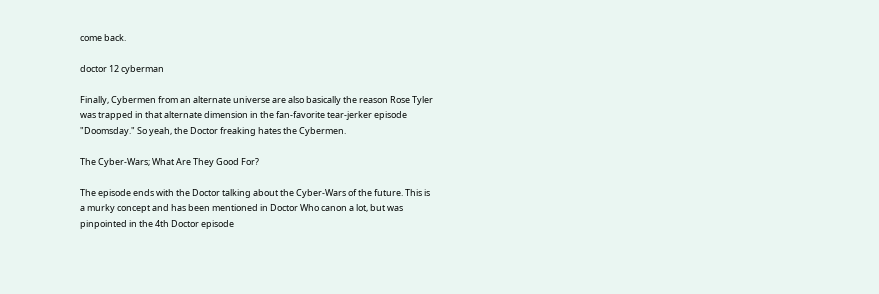come back.

doctor 12 cyberman

Finally, Cybermen from an alternate universe are also basically the reason Rose Tyler was trapped in that alternate dimension in the fan-favorite tear-jerker episode "Doomsday." So yeah, the Doctor freaking hates the Cybermen.

The Cyber-Wars; What Are They Good For?

The episode ends with the Doctor talking about the Cyber-Wars of the future. This is a murky concept and has been mentioned in Doctor Who canon a lot, but was pinpointed in the 4th Doctor episode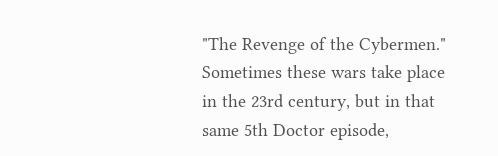"The Revenge of the Cybermen." Sometimes these wars take place in the 23rd century, but in that same 5th Doctor episode,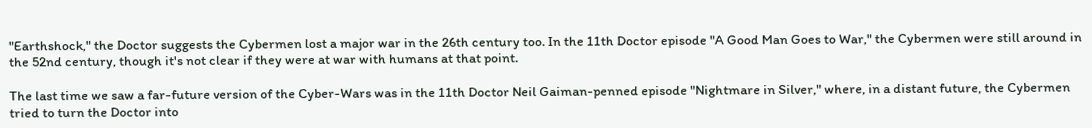"Earthshock," the Doctor suggests the Cybermen lost a major war in the 26th century too. In the 11th Doctor episode "A Good Man Goes to War," the Cybermen were still around in the 52nd century, though it's not clear if they were at war with humans at that point.

The last time we saw a far-future version of the Cyber-Wars was in the 11th Doctor Neil Gaiman-penned episode "Nightmare in Silver," where, in a distant future, the Cybermen tried to turn the Doctor into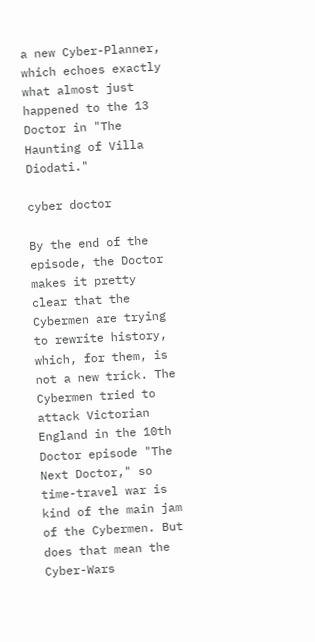a new Cyber-Planner, which echoes exactly what almost just happened to the 13 Doctor in "The Haunting of Villa Diodati."

cyber doctor

By the end of the episode, the Doctor makes it pretty clear that the Cybermen are trying to rewrite history, which, for them, is not a new trick. The Cybermen tried to attack Victorian England in the 10th Doctor episode "The Next Doctor," so time-travel war is kind of the main jam of the Cybermen. But does that mean the Cyber-Wars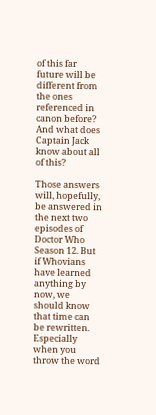of this far future will be different from the ones referenced in canon before? And what does Captain Jack know about all of this?

Those answers will, hopefully, be answered in the next two episodes of Doctor Who Season 12. But if Whovians have learned anything by now, we should know that time can be rewritten. Especially when you throw the word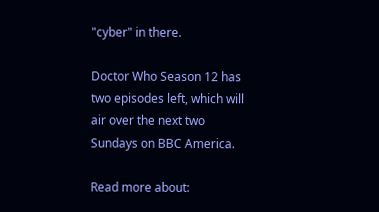"cyber" in there.

Doctor Who Season 12 has two episodes left, which will air over the next two Sundays on BBC America.

Read more about: